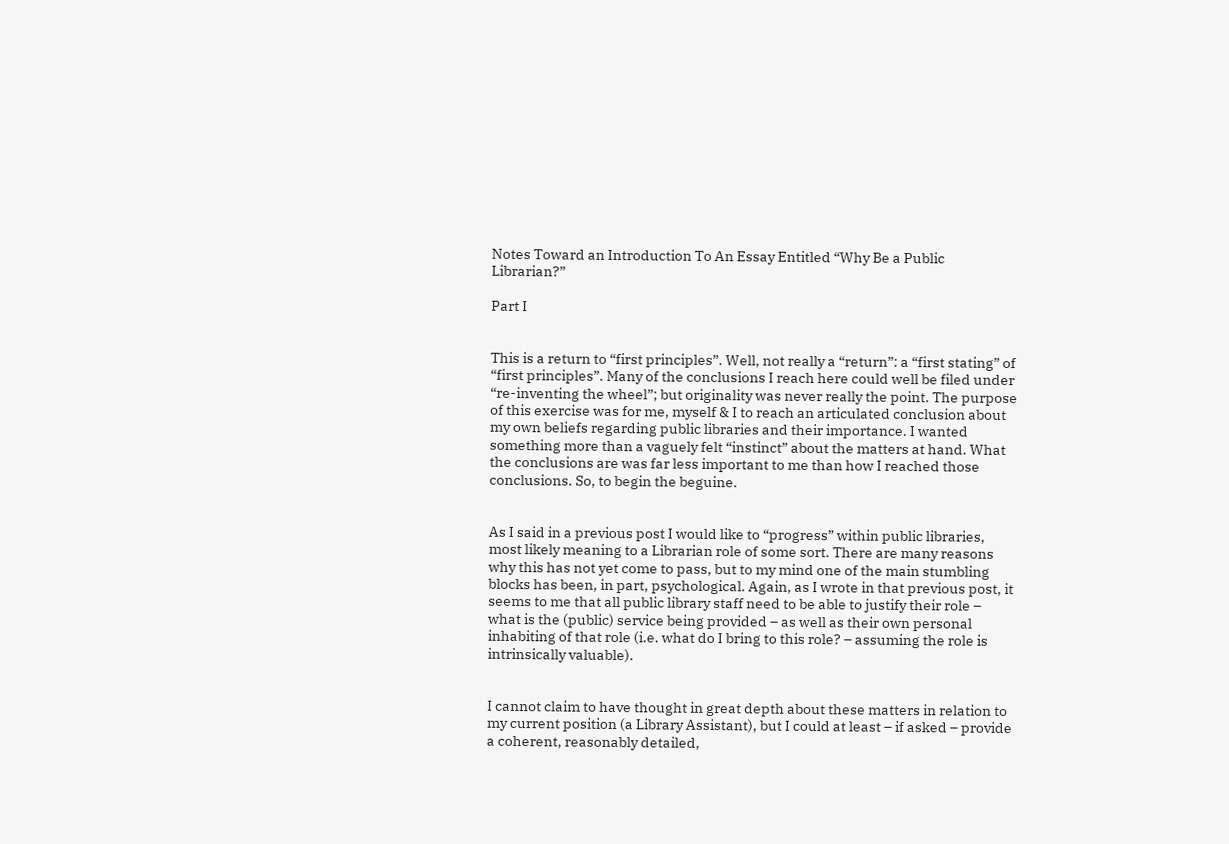Notes Toward an Introduction To An Essay Entitled “Why Be a Public Librarian?”

Part I


This is a return to “first principles”. Well, not really a “return”: a “first stating” of “first principles”. Many of the conclusions I reach here could well be filed under “re-inventing the wheel”; but originality was never really the point. The purpose of this exercise was for me, myself & I to reach an articulated conclusion about my own beliefs regarding public libraries and their importance. I wanted something more than a vaguely felt “instinct” about the matters at hand. What the conclusions are was far less important to me than how I reached those conclusions. So, to begin the beguine.


As I said in a previous post I would like to “progress” within public libraries, most likely meaning to a Librarian role of some sort. There are many reasons why this has not yet come to pass, but to my mind one of the main stumbling blocks has been, in part, psychological. Again, as I wrote in that previous post, it seems to me that all public library staff need to be able to justify their role – what is the (public) service being provided – as well as their own personal inhabiting of that role (i.e. what do I bring to this role? – assuming the role is intrinsically valuable).


I cannot claim to have thought in great depth about these matters in relation to my current position (a Library Assistant), but I could at least – if asked – provide a coherent, reasonably detailed,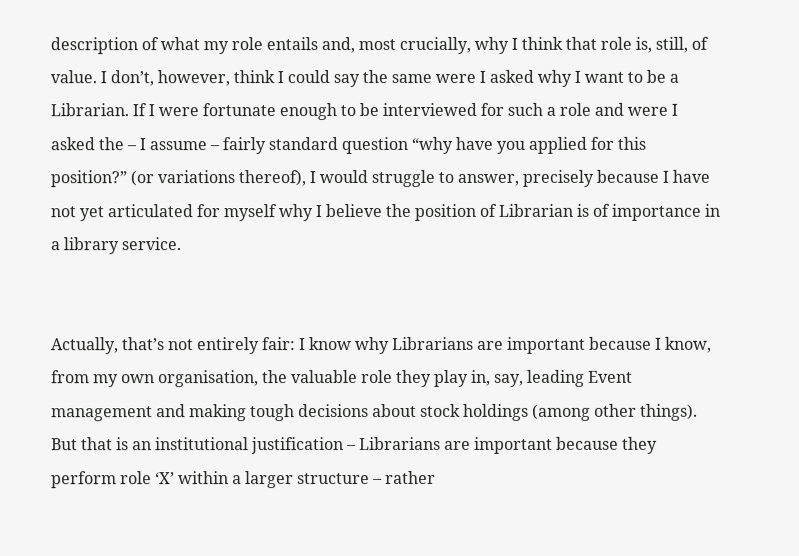description of what my role entails and, most crucially, why I think that role is, still, of value. I don’t, however, think I could say the same were I asked why I want to be a Librarian. If I were fortunate enough to be interviewed for such a role and were I asked the – I assume – fairly standard question “why have you applied for this position?” (or variations thereof), I would struggle to answer, precisely because I have not yet articulated for myself why I believe the position of Librarian is of importance in a library service.


Actually, that’s not entirely fair: I know why Librarians are important because I know, from my own organisation, the valuable role they play in, say, leading Event management and making tough decisions about stock holdings (among other things). But that is an institutional justification – Librarians are important because they perform role ‘X’ within a larger structure – rather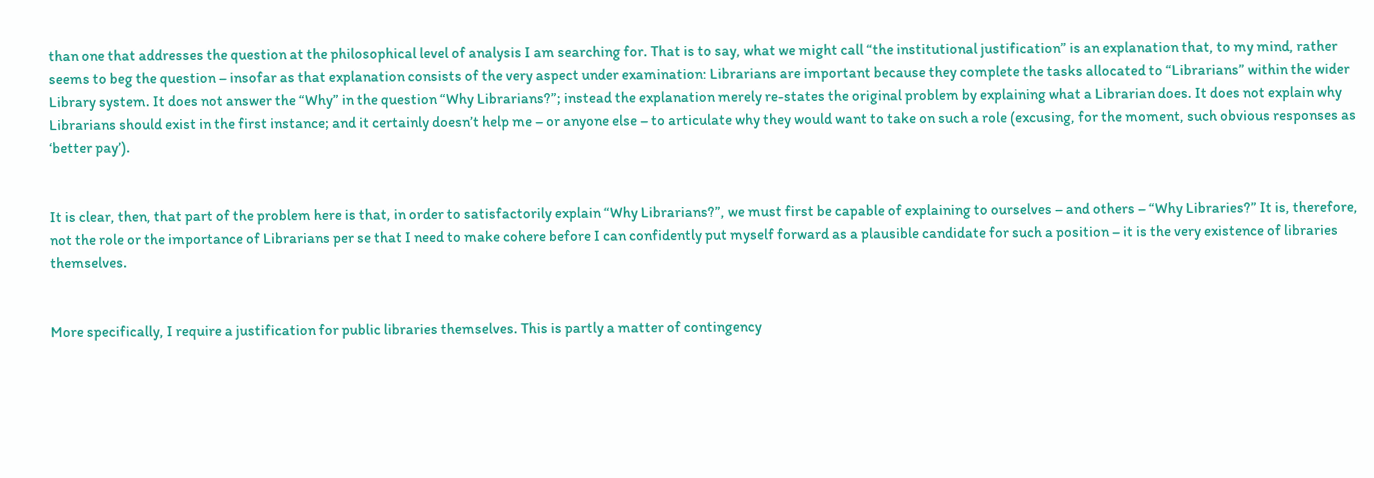than one that addresses the question at the philosophical level of analysis I am searching for. That is to say, what we might call “the institutional justification” is an explanation that, to my mind, rather seems to beg the question – insofar as that explanation consists of the very aspect under examination: Librarians are important because they complete the tasks allocated to “Librarians” within the wider Library system. It does not answer the “Why” in the question “Why Librarians?”; instead the explanation merely re-states the original problem by explaining what a Librarian does. It does not explain why Librarians should exist in the first instance; and it certainly doesn’t help me – or anyone else – to articulate why they would want to take on such a role (excusing, for the moment, such obvious responses as ‘better pay’).


It is clear, then, that part of the problem here is that, in order to satisfactorily explain “Why Librarians?”, we must first be capable of explaining to ourselves – and others – “Why Libraries?” It is, therefore, not the role or the importance of Librarians per se that I need to make cohere before I can confidently put myself forward as a plausible candidate for such a position – it is the very existence of libraries themselves.


More specifically, I require a justification for public libraries themselves. This is partly a matter of contingency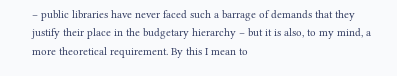– public libraries have never faced such a barrage of demands that they justify their place in the budgetary hierarchy – but it is also, to my mind, a more theoretical requirement. By this I mean to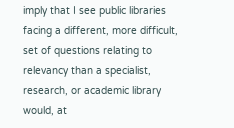imply that I see public libraries facing a different, more difficult, set of questions relating to relevancy than a specialist, research, or academic library would, at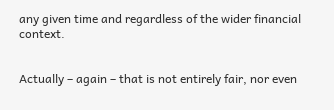any given time and regardless of the wider financial context.


Actually – again – that is not entirely fair, nor even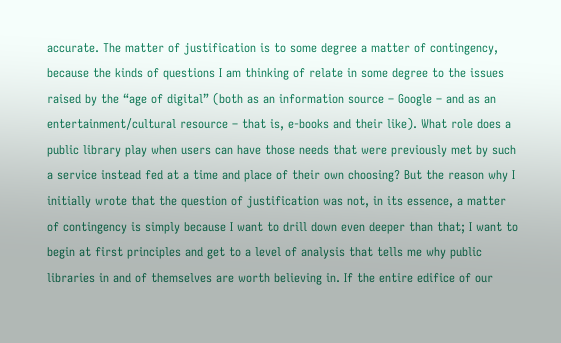accurate. The matter of justification is to some degree a matter of contingency, because the kinds of questions I am thinking of relate in some degree to the issues raised by the “age of digital” (both as an information source – Google – and as an entertainment/cultural resource – that is, e-books and their like). What role does a public library play when users can have those needs that were previously met by such a service instead fed at a time and place of their own choosing? But the reason why I initially wrote that the question of justification was not, in its essence, a matter of contingency is simply because I want to drill down even deeper than that; I want to begin at first principles and get to a level of analysis that tells me why public libraries in and of themselves are worth believing in. If the entire edifice of our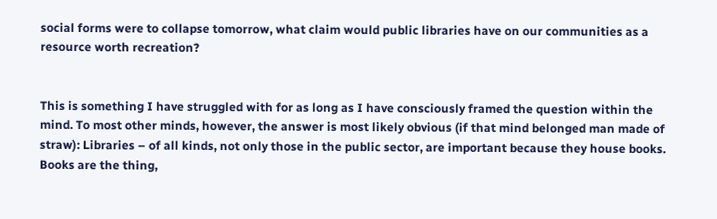social forms were to collapse tomorrow, what claim would public libraries have on our communities as a resource worth recreation?


This is something I have struggled with for as long as I have consciously framed the question within the mind. To most other minds, however, the answer is most likely obvious (if that mind belonged man made of straw): Libraries – of all kinds, not only those in the public sector, are important because they house books. Books are the thing,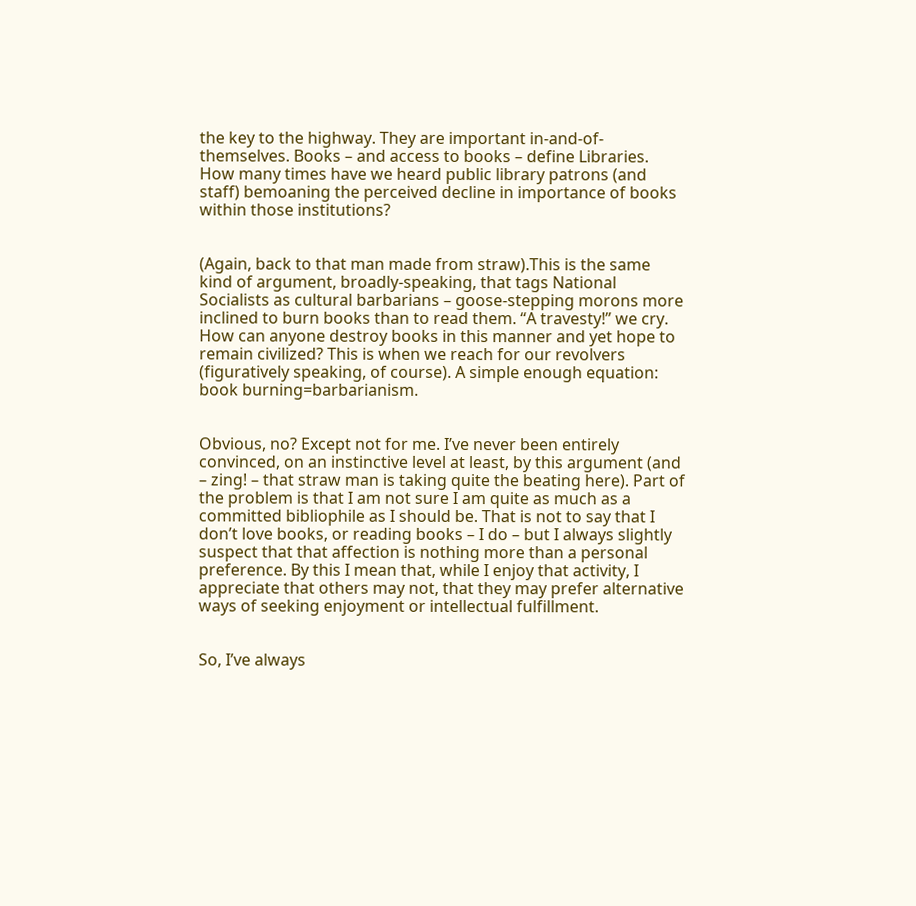the key to the highway. They are important in-and-of-themselves. Books – and access to books – define Libraries. How many times have we heard public library patrons (and staff) bemoaning the perceived decline in importance of books within those institutions?


(Again, back to that man made from straw).This is the same kind of argument, broadly-speaking, that tags National Socialists as cultural barbarians – goose-stepping morons more inclined to burn books than to read them. “A travesty!” we cry. How can anyone destroy books in this manner and yet hope to remain civilized? This is when we reach for our revolvers (figuratively speaking, of course). A simple enough equation: book burning=barbarianism.


Obvious, no? Except not for me. I’ve never been entirely convinced, on an instinctive level at least, by this argument (and – zing! – that straw man is taking quite the beating here). Part of the problem is that I am not sure I am quite as much as a committed bibliophile as I should be. That is not to say that I don’t love books, or reading books – I do – but I always slightly suspect that that affection is nothing more than a personal preference. By this I mean that, while I enjoy that activity, I appreciate that others may not, that they may prefer alternative ways of seeking enjoyment or intellectual fulfillment.


So, I’ve always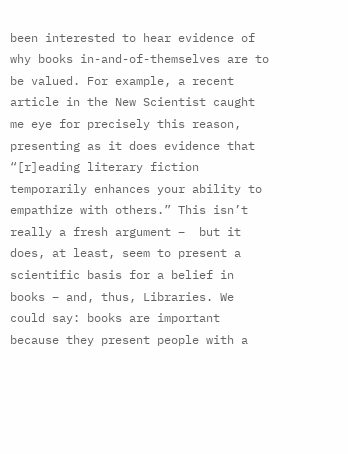been interested to hear evidence of why books in-and-of-themselves are to be valued. For example, a recent article in the New Scientist caught me eye for precisely this reason, presenting as it does evidence that “[r]eading literary fiction temporarily enhances your ability to empathize with others.” This isn’t really a fresh argument –  but it does, at least, seem to present a scientific basis for a belief in books – and, thus, Libraries. We could say: books are important because they present people with a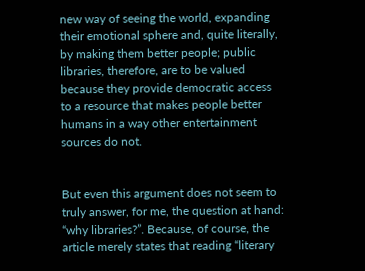new way of seeing the world, expanding their emotional sphere and, quite literally, by making them better people; public libraries, therefore, are to be valued because they provide democratic access to a resource that makes people better humans in a way other entertainment sources do not.


But even this argument does not seem to truly answer, for me, the question at hand: “why libraries?”. Because, of course, the article merely states that reading “literary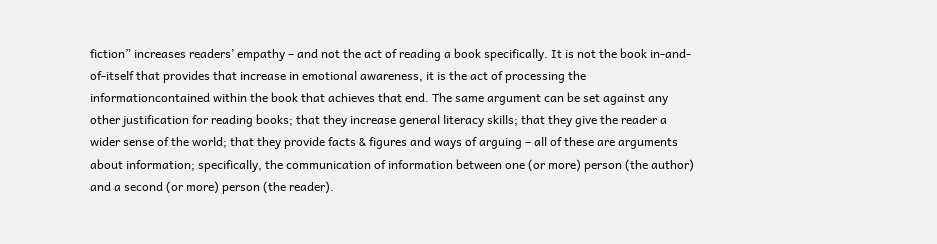fiction” increases readers’ empathy – and not the act of reading a book specifically. It is not the book in-and-of-itself that provides that increase in emotional awareness, it is the act of processing the informationcontained within the book that achieves that end. The same argument can be set against any other justification for reading books; that they increase general literacy skills; that they give the reader a wider sense of the world; that they provide facts & figures and ways of arguing – all of these are arguments about information; specifically, the communication of information between one (or more) person (the author) and a second (or more) person (the reader).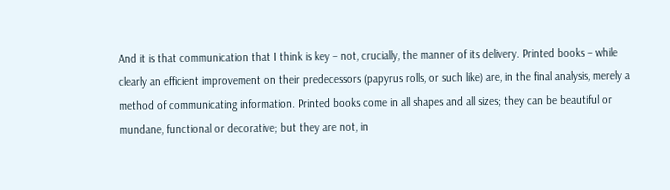And it is that communication that I think is key – not, crucially, the manner of its delivery. Printed books – while clearly an efficient improvement on their predecessors (papyrus rolls, or such like) are, in the final analysis, merely a method of communicating information. Printed books come in all shapes and all sizes; they can be beautiful or mundane, functional or decorative; but they are not, in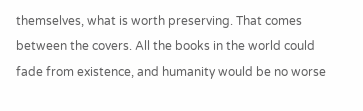themselves, what is worth preserving. That comes between the covers. All the books in the world could fade from existence, and humanity would be no worse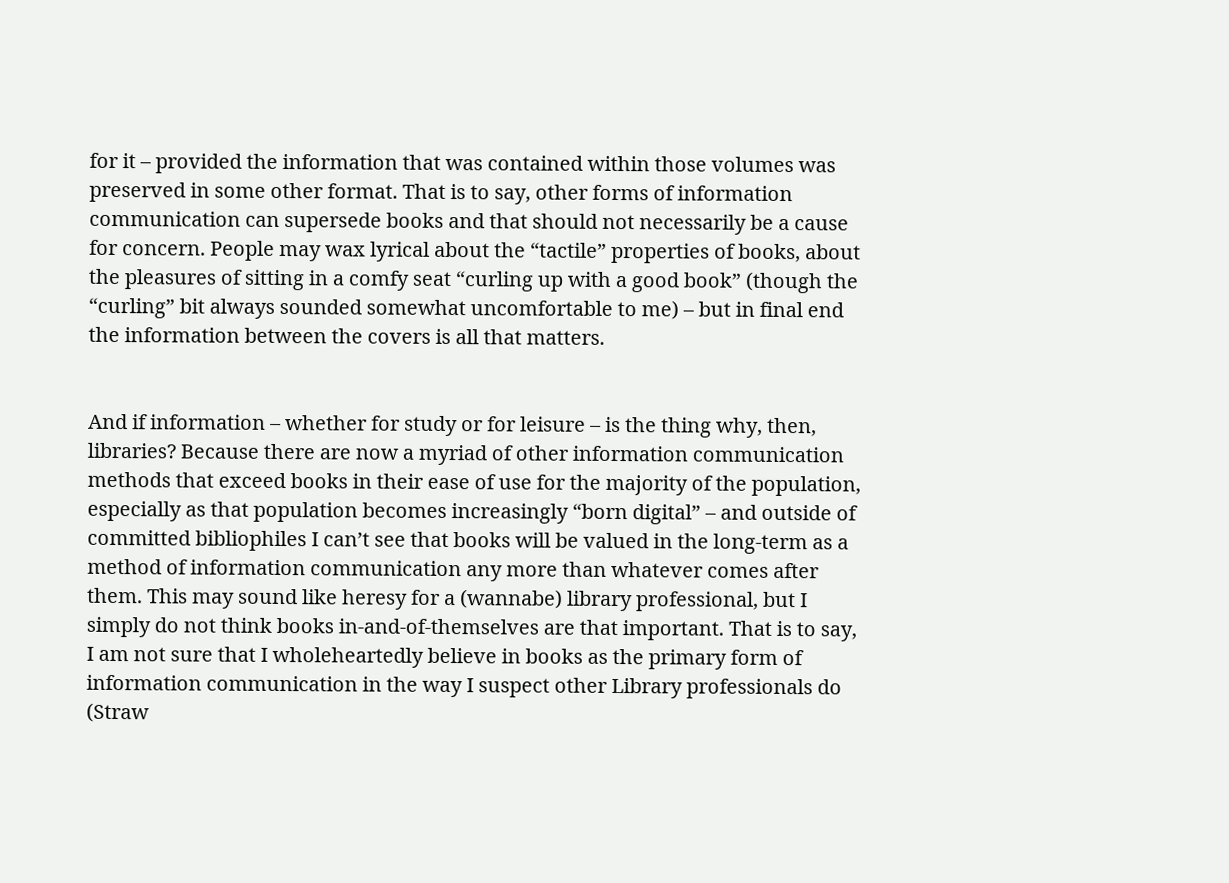for it – provided the information that was contained within those volumes was preserved in some other format. That is to say, other forms of information communication can supersede books and that should not necessarily be a cause for concern. People may wax lyrical about the “tactile” properties of books, about the pleasures of sitting in a comfy seat “curling up with a good book” (though the “curling” bit always sounded somewhat uncomfortable to me) – but in final end the information between the covers is all that matters.


And if information – whether for study or for leisure – is the thing why, then, libraries? Because there are now a myriad of other information communication methods that exceed books in their ease of use for the majority of the population, especially as that population becomes increasingly “born digital” – and outside of committed bibliophiles I can’t see that books will be valued in the long-term as a method of information communication any more than whatever comes after them. This may sound like heresy for a (wannabe) library professional, but I simply do not think books in-and-of-themselves are that important. That is to say, I am not sure that I wholeheartedly believe in books as the primary form of information communication in the way I suspect other Library professionals do (Straw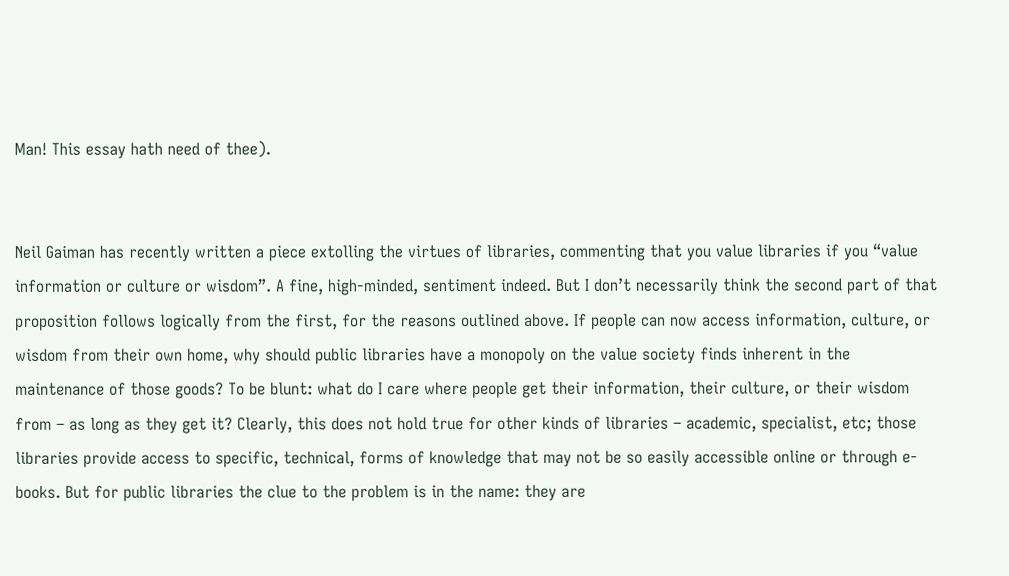Man! This essay hath need of thee).


Neil Gaiman has recently written a piece extolling the virtues of libraries, commenting that you value libraries if you “value information or culture or wisdom”. A fine, high-minded, sentiment indeed. But I don’t necessarily think the second part of that proposition follows logically from the first, for the reasons outlined above. If people can now access information, culture, or wisdom from their own home, why should public libraries have a monopoly on the value society finds inherent in the maintenance of those goods? To be blunt: what do I care where people get their information, their culture, or their wisdom from – as long as they get it? Clearly, this does not hold true for other kinds of libraries – academic, specialist, etc; those libraries provide access to specific, technical, forms of knowledge that may not be so easily accessible online or through e-books. But for public libraries the clue to the problem is in the name: they are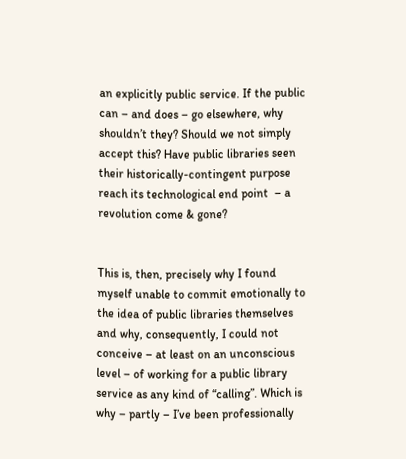an explicitly public service. If the public can – and does – go elsewhere, why shouldn’t they? Should we not simply accept this? Have public libraries seen their historically-contingent purpose reach its technological end point  – a revolution come & gone?


This is, then, precisely why I found myself unable to commit emotionally to the idea of public libraries themselves and why, consequently, I could not conceive – at least on an unconscious level – of working for a public library service as any kind of “calling”. Which is why – partly – I’ve been professionally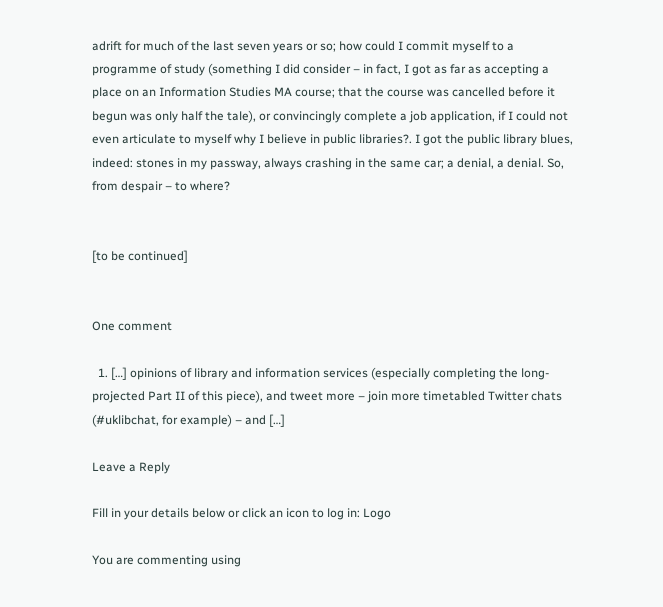adrift for much of the last seven years or so; how could I commit myself to a programme of study (something I did consider – in fact, I got as far as accepting a place on an Information Studies MA course; that the course was cancelled before it begun was only half the tale), or convincingly complete a job application, if I could not even articulate to myself why I believe in public libraries?. I got the public library blues, indeed: stones in my passway, always crashing in the same car; a denial, a denial. So, from despair – to where?


[to be continued]


One comment

  1. […] opinions of library and information services (especially completing the long-projected Part II of this piece), and tweet more – join more timetabled Twitter chats (#uklibchat, for example) – and […]

Leave a Reply

Fill in your details below or click an icon to log in: Logo

You are commenting using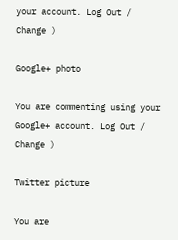your account. Log Out /  Change )

Google+ photo

You are commenting using your Google+ account. Log Out /  Change )

Twitter picture

You are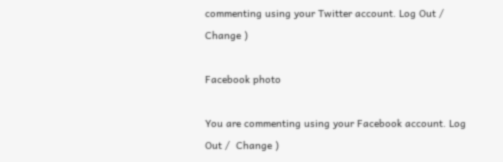commenting using your Twitter account. Log Out /  Change )

Facebook photo

You are commenting using your Facebook account. Log Out /  Change )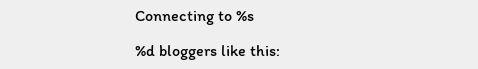Connecting to %s

%d bloggers like this: